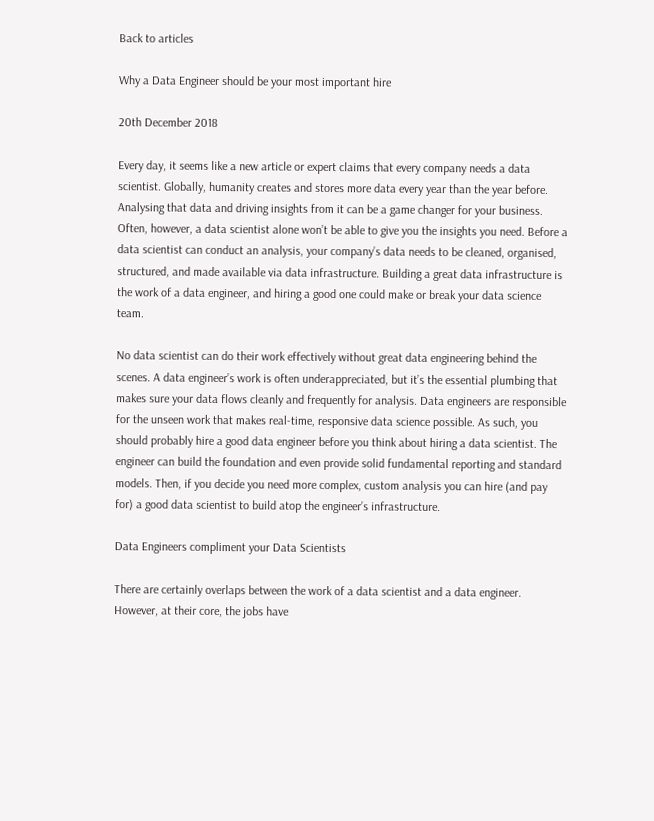Back to articles

Why a Data Engineer should be your most important hire

20th December 2018

Every day, it seems like a new article or expert claims that every company needs a data scientist. Globally, humanity creates and stores more data every year than the year before. Analysing that data and driving insights from it can be a game changer for your business. Often, however, a data scientist alone won’t be able to give you the insights you need. Before a data scientist can conduct an analysis, your company’s data needs to be cleaned, organised, structured, and made available via data infrastructure. Building a great data infrastructure is the work of a data engineer, and hiring a good one could make or break your data science team.

No data scientist can do their work effectively without great data engineering behind the scenes. A data engineer’s work is often underappreciated, but it’s the essential plumbing that makes sure your data flows cleanly and frequently for analysis. Data engineers are responsible for the unseen work that makes real-time, responsive data science possible. As such, you should probably hire a good data engineer before you think about hiring a data scientist. The engineer can build the foundation and even provide solid fundamental reporting and standard models. Then, if you decide you need more complex, custom analysis you can hire (and pay for) a good data scientist to build atop the engineer’s infrastructure.

Data Engineers compliment your Data Scientists

There are certainly overlaps between the work of a data scientist and a data engineer. However, at their core, the jobs have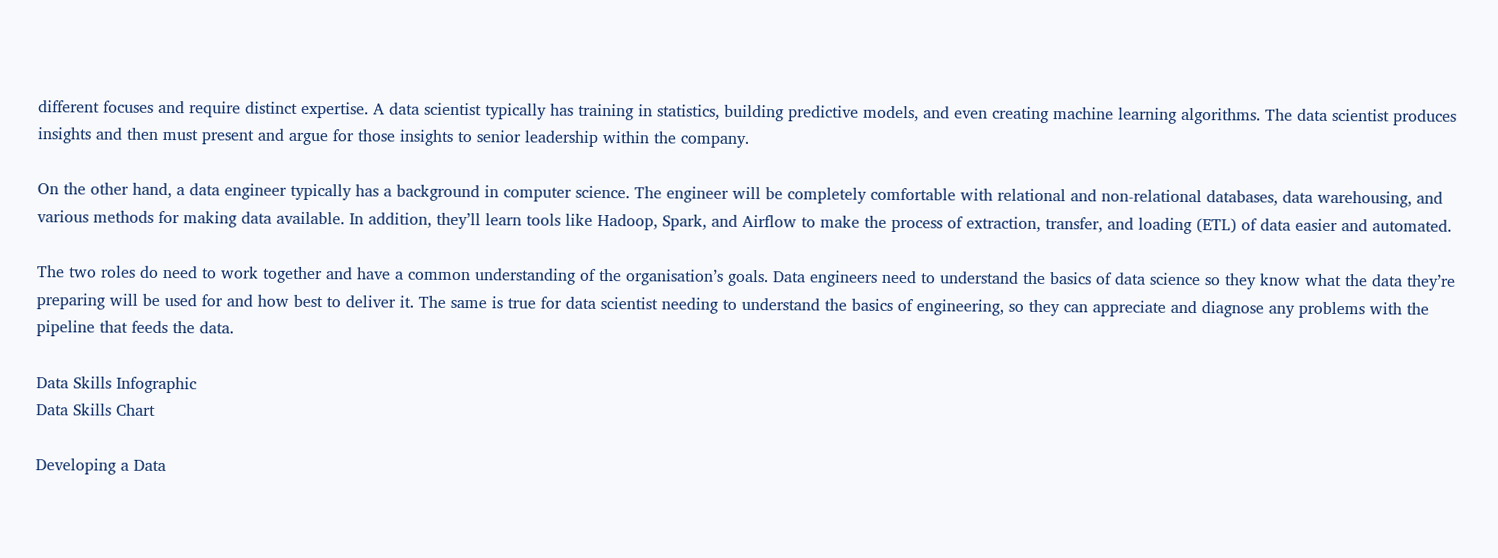different focuses and require distinct expertise. A data scientist typically has training in statistics, building predictive models, and even creating machine learning algorithms. The data scientist produces insights and then must present and argue for those insights to senior leadership within the company.

On the other hand, a data engineer typically has a background in computer science. The engineer will be completely comfortable with relational and non-relational databases, data warehousing, and various methods for making data available. In addition, they’ll learn tools like Hadoop, Spark, and Airflow to make the process of extraction, transfer, and loading (ETL) of data easier and automated.

The two roles do need to work together and have a common understanding of the organisation’s goals. Data engineers need to understand the basics of data science so they know what the data they’re preparing will be used for and how best to deliver it. The same is true for data scientist needing to understand the basics of engineering, so they can appreciate and diagnose any problems with the pipeline that feeds the data.

Data Skills Infographic
Data Skills Chart

Developing a Data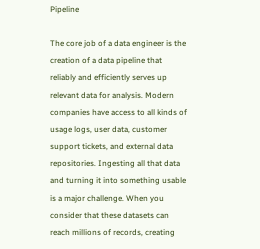Pipeline

The core job of a data engineer is the creation of a data pipeline that reliably and efficiently serves up relevant data for analysis. Modern companies have access to all kinds of usage logs, user data, customer support tickets, and external data repositories. Ingesting all that data and turning it into something usable is a major challenge. When you consider that these datasets can reach millions of records, creating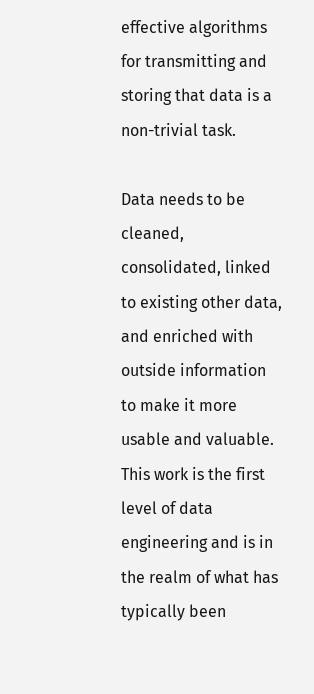effective algorithms for transmitting and storing that data is a non-trivial task.

Data needs to be cleaned, consolidated, linked to existing other data, and enriched with outside information to make it more usable and valuable. This work is the first level of data engineering and is in the realm of what has typically been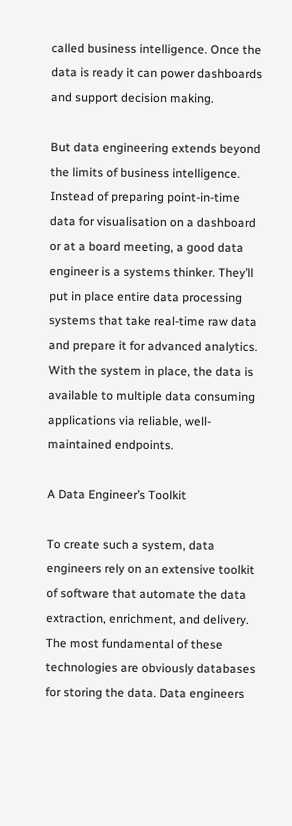called business intelligence. Once the data is ready it can power dashboards and support decision making.

But data engineering extends beyond the limits of business intelligence. Instead of preparing point-in-time data for visualisation on a dashboard or at a board meeting, a good data engineer is a systems thinker. They’ll put in place entire data processing systems that take real-time raw data and prepare it for advanced analytics. With the system in place, the data is available to multiple data consuming applications via reliable, well-maintained endpoints.

A Data Engineer’s Toolkit

To create such a system, data engineers rely on an extensive toolkit of software that automate the data extraction, enrichment, and delivery. The most fundamental of these technologies are obviously databases for storing the data. Data engineers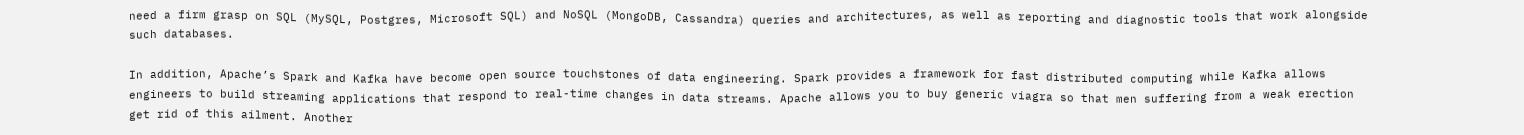need a firm grasp on SQL (MySQL, Postgres, Microsoft SQL) and NoSQL (MongoDB, Cassandra) queries and architectures, as well as reporting and diagnostic tools that work alongside such databases.

In addition, Apache’s Spark and Kafka have become open source touchstones of data engineering. Spark provides a framework for fast distributed computing while Kafka allows engineers to build streaming applications that respond to real-time changes in data streams. Apache allows you to buy generic viagra so that men suffering from a weak erection get rid of this ailment. Another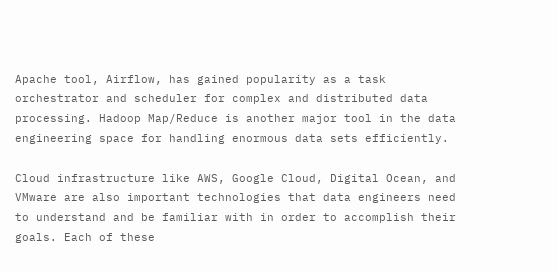Apache tool, Airflow, has gained popularity as a task orchestrator and scheduler for complex and distributed data processing. Hadoop Map/Reduce is another major tool in the data engineering space for handling enormous data sets efficiently.

Cloud infrastructure like AWS, Google Cloud, Digital Ocean, and VMware are also important technologies that data engineers need to understand and be familiar with in order to accomplish their goals. Each of these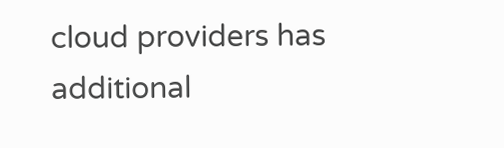cloud providers has additional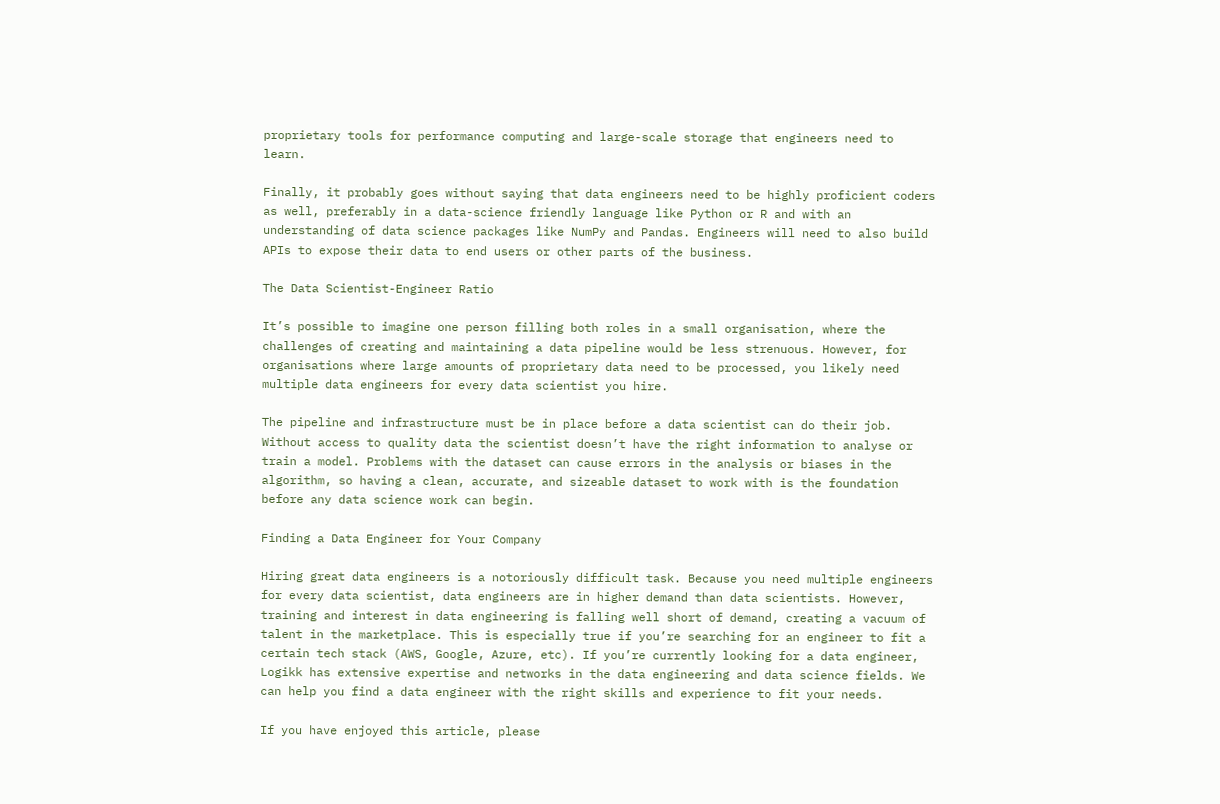proprietary tools for performance computing and large-scale storage that engineers need to learn.

Finally, it probably goes without saying that data engineers need to be highly proficient coders as well, preferably in a data-science friendly language like Python or R and with an understanding of data science packages like NumPy and Pandas. Engineers will need to also build APIs to expose their data to end users or other parts of the business.

The Data Scientist-Engineer Ratio

It’s possible to imagine one person filling both roles in a small organisation, where the challenges of creating and maintaining a data pipeline would be less strenuous. However, for organisations where large amounts of proprietary data need to be processed, you likely need multiple data engineers for every data scientist you hire.

The pipeline and infrastructure must be in place before a data scientist can do their job. Without access to quality data the scientist doesn’t have the right information to analyse or train a model. Problems with the dataset can cause errors in the analysis or biases in the algorithm, so having a clean, accurate, and sizeable dataset to work with is the foundation before any data science work can begin.

Finding a Data Engineer for Your Company

Hiring great data engineers is a notoriously difficult task. Because you need multiple engineers for every data scientist, data engineers are in higher demand than data scientists. However, training and interest in data engineering is falling well short of demand, creating a vacuum of talent in the marketplace. This is especially true if you’re searching for an engineer to fit a certain tech stack (AWS, Google, Azure, etc). If you’re currently looking for a data engineer, Logikk has extensive expertise and networks in the data engineering and data science fields. We can help you find a data engineer with the right skills and experience to fit your needs.

If you have enjoyed this article, please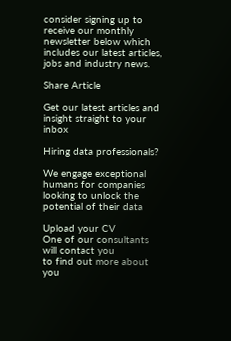consider signing up to receive our monthly newsletter below which includes our latest articles, jobs and industry news.

Share Article

Get our latest articles and insight straight to your inbox

Hiring data professionals?

We engage exceptional humans for companies looking to unlock the potential of their data

Upload your CV
One of our consultants will contact you
to find out more about you